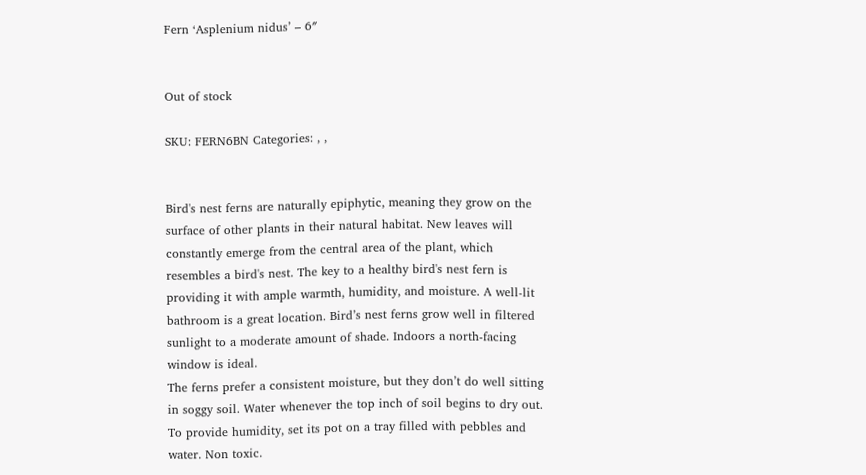Fern ‘Asplenium nidus’ – 6″


Out of stock

SKU: FERN6BN Categories: , ,


Bird's nest ferns are naturally epiphytic, meaning they grow on the surface of other plants in their natural habitat. New leaves will constantly emerge from the central area of the plant, which resembles a bird's nest. The key to a healthy bird's nest fern is providing it with ample warmth, humidity, and moisture. A well-lit bathroom is a great location. Bird’s nest ferns grow well in filtered sunlight to a moderate amount of shade. Indoors a north-facing window is ideal.
The ferns prefer a consistent moisture, but they don’t do well sitting in soggy soil. Water whenever the top inch of soil begins to dry out. To provide humidity, set its pot on a tray filled with pebbles and water. Non toxic.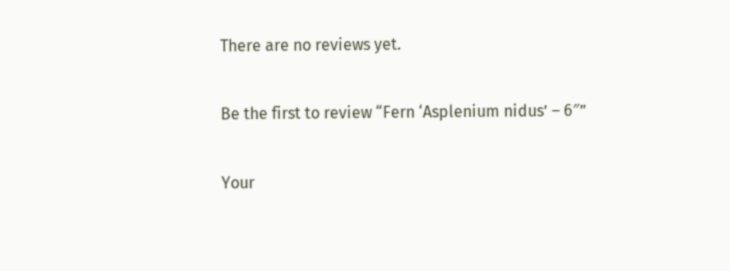There are no reviews yet.

Be the first to review “Fern ‘Asplenium nidus’ – 6″”

Your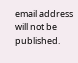email address will not be published.